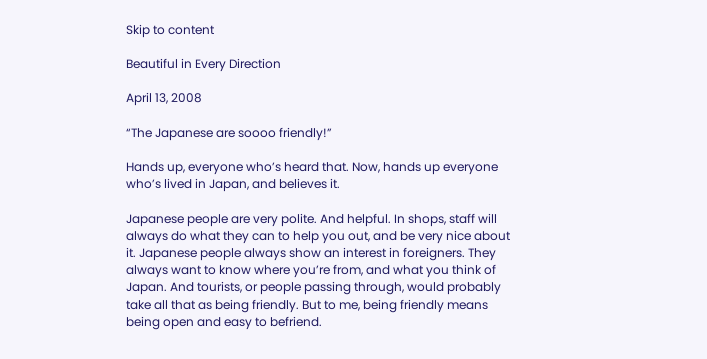Skip to content

Beautiful in Every Direction

April 13, 2008

“The Japanese are soooo friendly!”

Hands up, everyone who’s heard that. Now, hands up everyone who’s lived in Japan, and believes it.

Japanese people are very polite. And helpful. In shops, staff will always do what they can to help you out, and be very nice about it. Japanese people always show an interest in foreigners. They always want to know where you’re from, and what you think of Japan. And tourists, or people passing through, would probably take all that as being friendly. But to me, being friendly means being open and easy to befriend.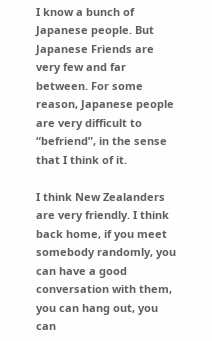I know a bunch of Japanese people. But Japanese Friends are very few and far between. For some reason, Japanese people are very difficult to “befriend”, in the sense that I think of it.

I think New Zealanders are very friendly. I think back home, if you meet somebody randomly, you can have a good conversation with them, you can hang out, you can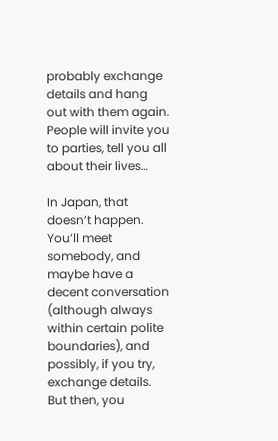probably exchange details and hang out with them again. People will invite you to parties, tell you all about their lives…

In Japan, that doesn’t happen. You’ll meet somebody, and maybe have a decent conversation (although always within certain polite boundaries), and possibly, if you try, exchange details. But then, you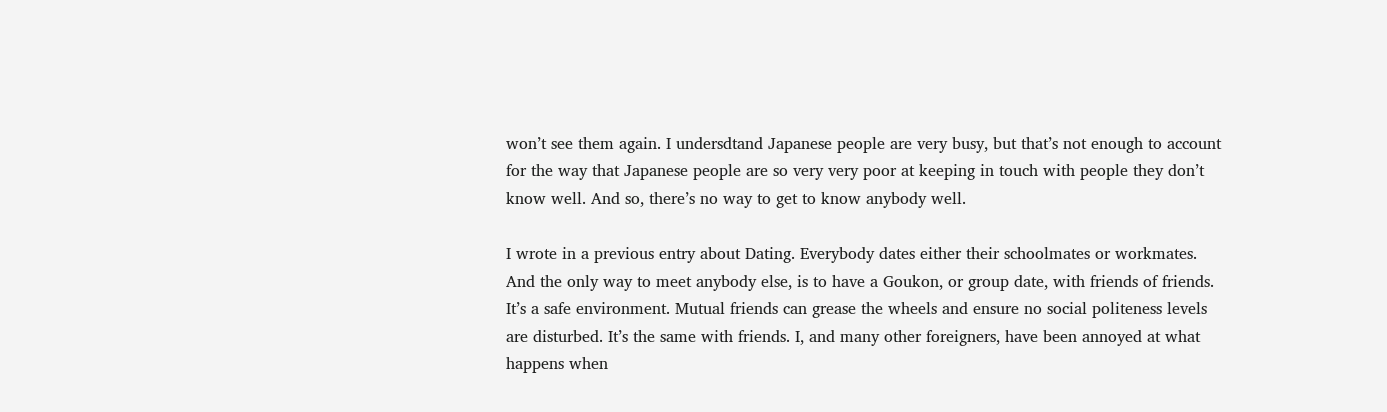won’t see them again. I undersdtand Japanese people are very busy, but that’s not enough to account for the way that Japanese people are so very very poor at keeping in touch with people they don’t know well. And so, there’s no way to get to know anybody well.

I wrote in a previous entry about Dating. Everybody dates either their schoolmates or workmates. And the only way to meet anybody else, is to have a Goukon, or group date, with friends of friends. It’s a safe environment. Mutual friends can grease the wheels and ensure no social politeness levels are disturbed. It’s the same with friends. I, and many other foreigners, have been annoyed at what happens when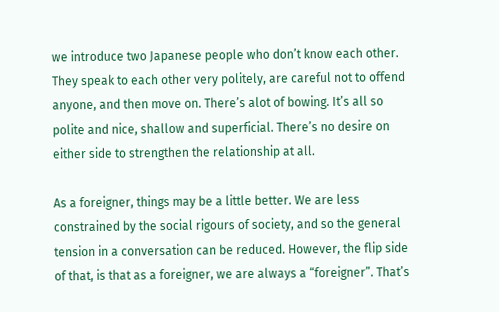we introduce two Japanese people who don’t know each other. They speak to each other very politely, are careful not to offend anyone, and then move on. There’s alot of bowing. It’s all so polite and nice, shallow and superficial. There’s no desire on either side to strengthen the relationship at all.

As a foreigner, things may be a little better. We are less constrained by the social rigours of society, and so the general tension in a conversation can be reduced. However, the flip side of that, is that as a foreigner, we are always a “foreigner”. That’s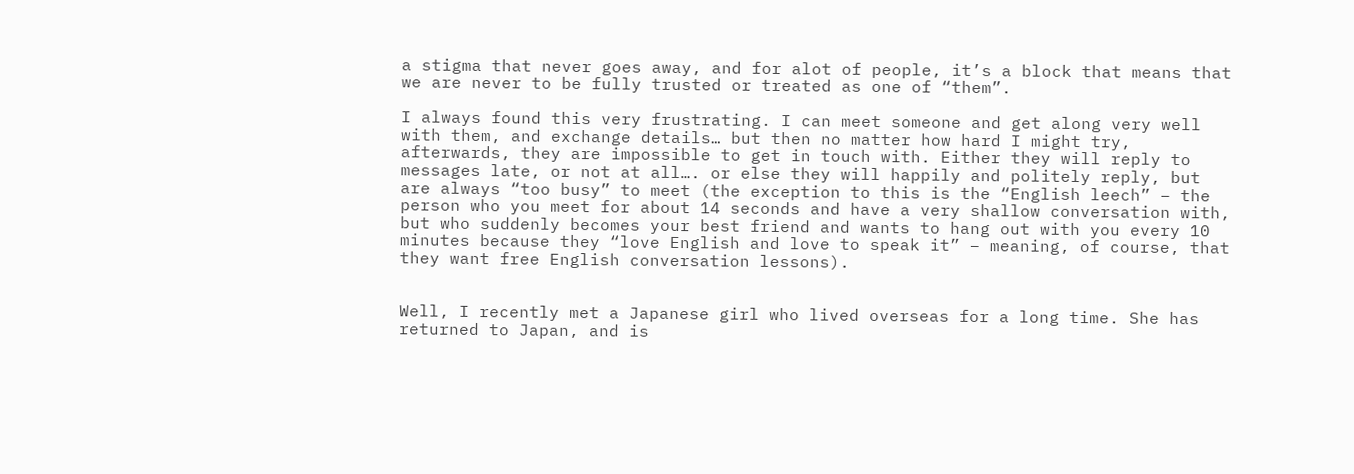a stigma that never goes away, and for alot of people, it’s a block that means that we are never to be fully trusted or treated as one of “them”.

I always found this very frustrating. I can meet someone and get along very well with them, and exchange details… but then no matter how hard I might try, afterwards, they are impossible to get in touch with. Either they will reply to messages late, or not at all…. or else they will happily and politely reply, but are always “too busy” to meet (the exception to this is the “English leech” – the person who you meet for about 14 seconds and have a very shallow conversation with, but who suddenly becomes your best friend and wants to hang out with you every 10 minutes because they “love English and love to speak it” – meaning, of course, that they want free English conversation lessons).


Well, I recently met a Japanese girl who lived overseas for a long time. She has returned to Japan, and is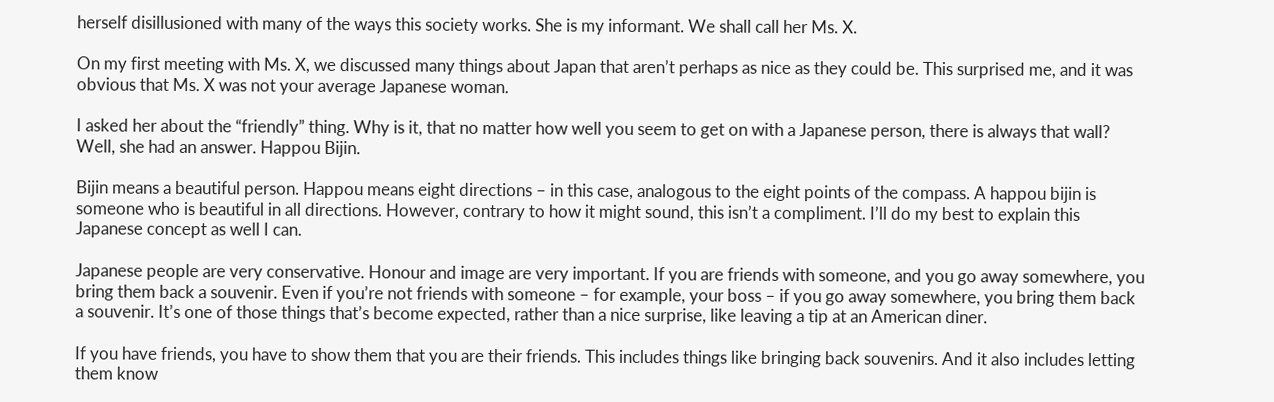herself disillusioned with many of the ways this society works. She is my informant. We shall call her Ms. X.

On my first meeting with Ms. X, we discussed many things about Japan that aren’t perhaps as nice as they could be. This surprised me, and it was obvious that Ms. X was not your average Japanese woman.

I asked her about the “friendly” thing. Why is it, that no matter how well you seem to get on with a Japanese person, there is always that wall? Well, she had an answer. Happou Bijin.

Bijin means a beautiful person. Happou means eight directions – in this case, analogous to the eight points of the compass. A happou bijin is someone who is beautiful in all directions. However, contrary to how it might sound, this isn’t a compliment. I’ll do my best to explain this Japanese concept as well I can.

Japanese people are very conservative. Honour and image are very important. If you are friends with someone, and you go away somewhere, you bring them back a souvenir. Even if you’re not friends with someone – for example, your boss – if you go away somewhere, you bring them back a souvenir. It’s one of those things that’s become expected, rather than a nice surprise, like leaving a tip at an American diner.

If you have friends, you have to show them that you are their friends. This includes things like bringing back souvenirs. And it also includes letting them know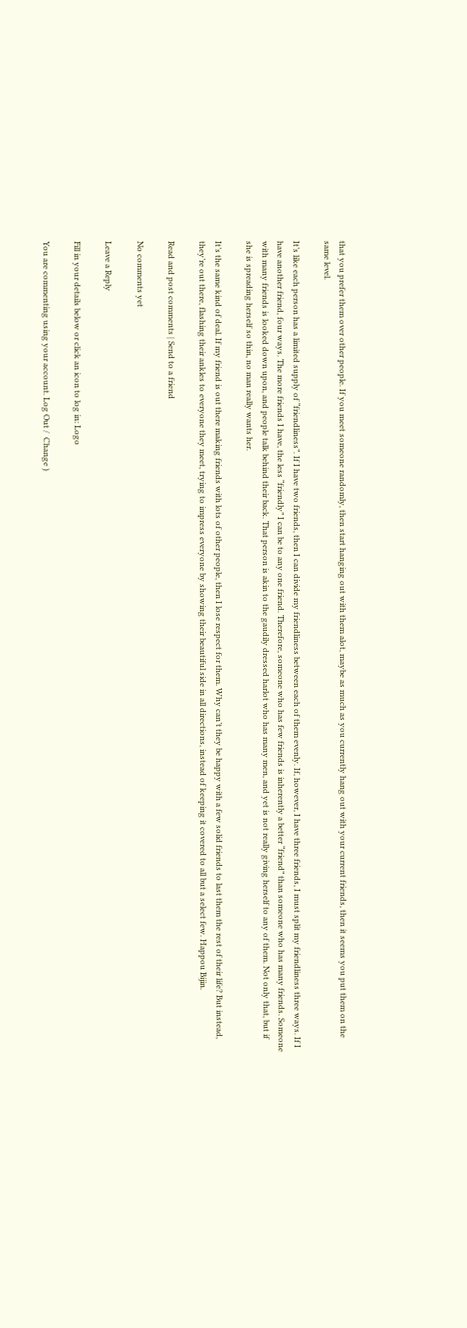that you prefer them over other people. If you meet someone randomly, then start hanging out with them alot, maybe as much as you currently hang out with your current friends, then it seems you put them on the same level.

It’s like each person has a limited supply of “friendliness”. If I have two friends, then I can divide my friendliness between each of them evenly. If, however, I have three friends, I must split my friendliness three ways. If I have another friend, four ways. The more friends I have, the less “friendly” I can be to any one friend. Therefore, someone who has few friends is inherently a better “friend” than someone who has many friends. Someone with many friends is looked down upon, and people talk behind their back. That person is akin to the gaudily dressed harlot who has many men, and yet is not really giving herself to any of them. Not only that, but if she is spreading herself so thin, no man really wants her.

It’s the same kind of deal. If my friend is out there making friends with lots of other people, then I lose respect for them. Why can’t they be happy with a few solid friends to last them the rest of their life? But instead, they’re out there, flashing their ankles to everyone they meet, trying to impress everyone by showing their beautiful side in all directions, instead of keeping it covered to all but a select few. Happou Bijin.

Read and post comments | Send to a friend

No comments yet

Leave a Reply

Fill in your details below or click an icon to log in: Logo

You are commenting using your account. Log Out /  Change )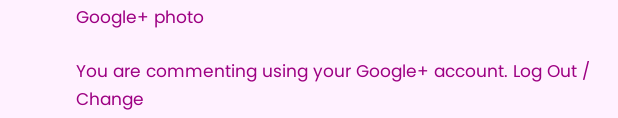Google+ photo

You are commenting using your Google+ account. Log Out /  Change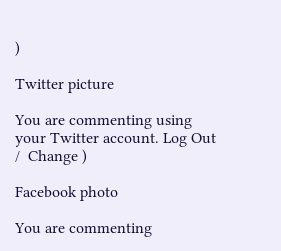)

Twitter picture

You are commenting using your Twitter account. Log Out /  Change )

Facebook photo

You are commenting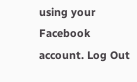using your Facebook account. Log Out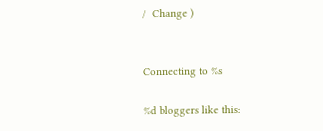/  Change )


Connecting to %s

%d bloggers like this: